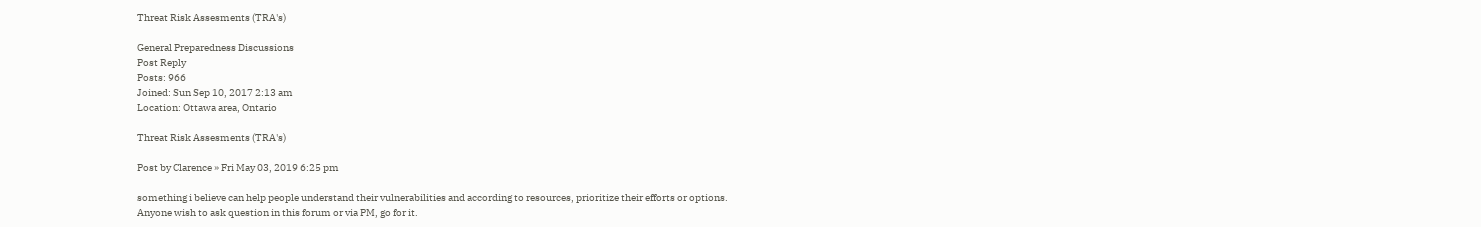Threat Risk Assesments (TRA's)

General Preparedness Discussions
Post Reply
Posts: 966
Joined: Sun Sep 10, 2017 2:13 am
Location: Ottawa area, Ontario

Threat Risk Assesments (TRA's)

Post by Clarence » Fri May 03, 2019 6:25 pm

something i believe can help people understand their vulnerabilities and according to resources, prioritize their efforts or options.
Anyone wish to ask question in this forum or via PM, go for it.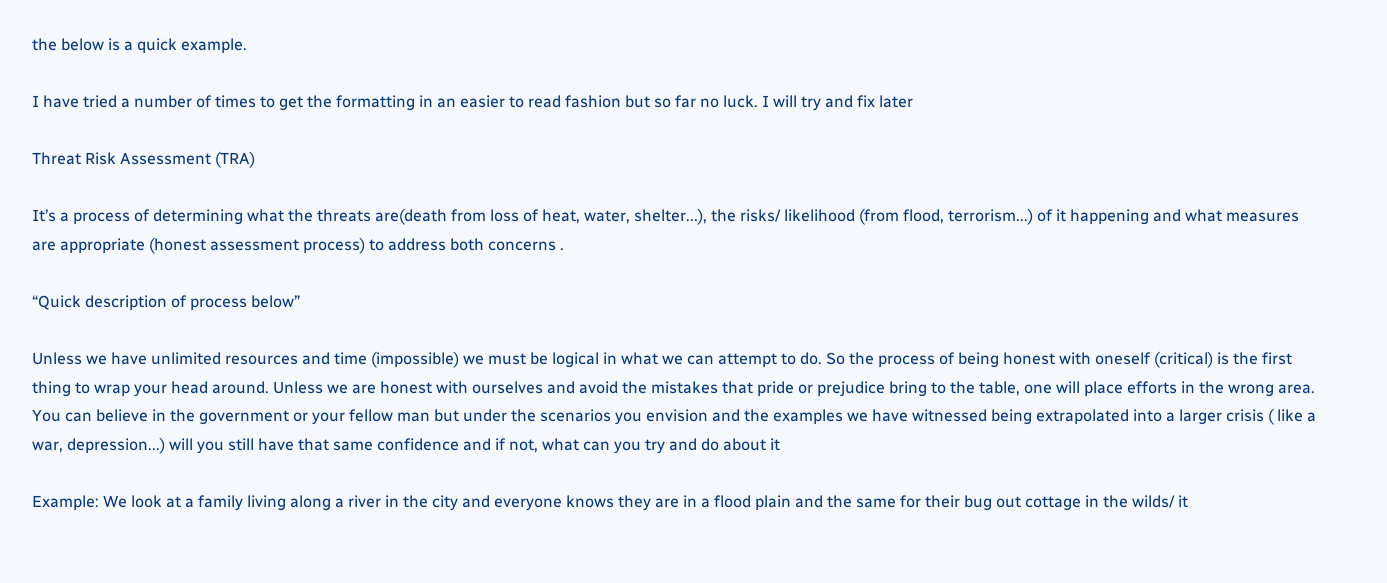the below is a quick example.

I have tried a number of times to get the formatting in an easier to read fashion but so far no luck. I will try and fix later

Threat Risk Assessment (TRA)

It’s a process of determining what the threats are(death from loss of heat, water, shelter...), the risks/ likelihood (from flood, terrorism...) of it happening and what measures are appropriate (honest assessment process) to address both concerns .

“Quick description of process below”

Unless we have unlimited resources and time (impossible) we must be logical in what we can attempt to do. So the process of being honest with oneself (critical) is the first thing to wrap your head around. Unless we are honest with ourselves and avoid the mistakes that pride or prejudice bring to the table, one will place efforts in the wrong area. You can believe in the government or your fellow man but under the scenarios you envision and the examples we have witnessed being extrapolated into a larger crisis ( like a war, depression...) will you still have that same confidence and if not, what can you try and do about it

Example: We look at a family living along a river in the city and everyone knows they are in a flood plain and the same for their bug out cottage in the wilds/ it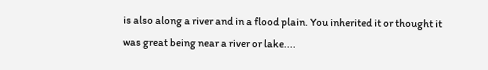is also along a river and in a flood plain. You inherited it or thought it was great being near a river or lake....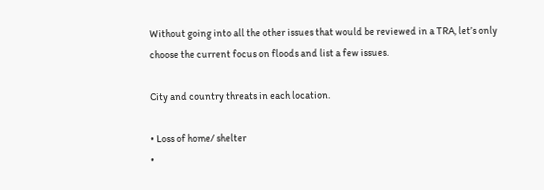Without going into all the other issues that would be reviewed in a TRA, let’s only choose the current focus on floods and list a few issues.

City and country threats in each location.

• Loss of home/ shelter
•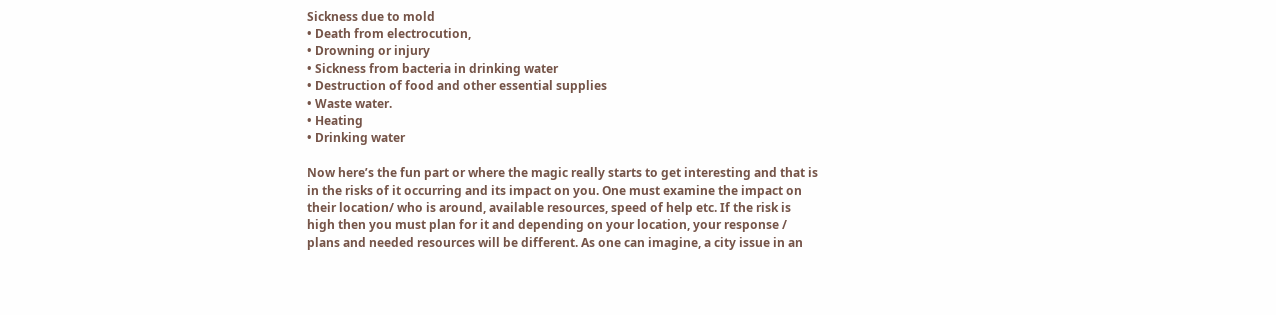Sickness due to mold
• Death from electrocution,
• Drowning or injury
• Sickness from bacteria in drinking water
• Destruction of food and other essential supplies
• Waste water.
• Heating
• Drinking water

Now here’s the fun part or where the magic really starts to get interesting and that is in the risks of it occurring and its impact on you. One must examine the impact on their location/ who is around, available resources, speed of help etc. If the risk is high then you must plan for it and depending on your location, your response / plans and needed resources will be different. As one can imagine, a city issue in an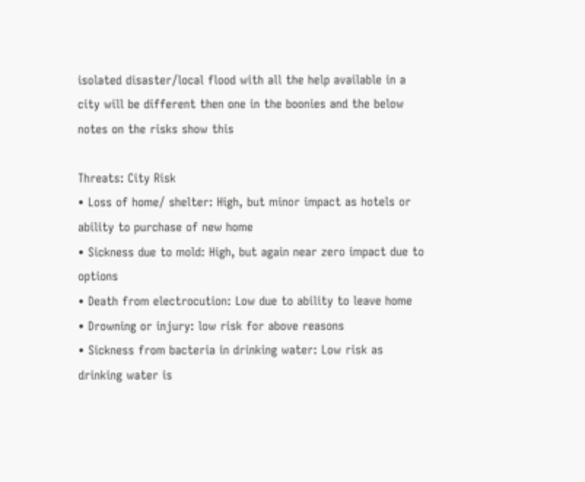isolated disaster/local flood with all the help available in a city will be different then one in the boonies and the below notes on the risks show this

Threats: City Risk
• Loss of home/ shelter: High, but minor impact as hotels or ability to purchase of new home
• Sickness due to mold: High, but again near zero impact due to options
• Death from electrocution: Low due to ability to leave home
• Drowning or injury: low risk for above reasons
• Sickness from bacteria in drinking water: Low risk as drinking water is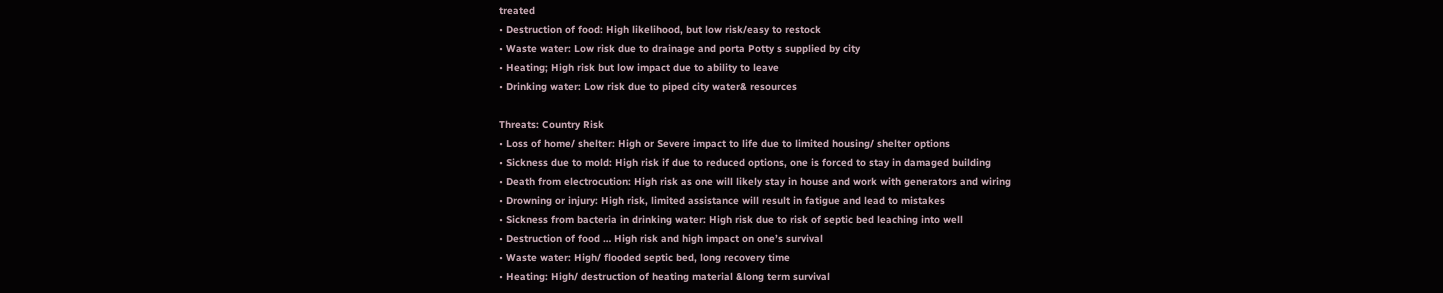treated
• Destruction of food: High likelihood, but low risk/easy to restock
• Waste water: Low risk due to drainage and porta Potty s supplied by city
• Heating; High risk but low impact due to ability to leave
• Drinking water: Low risk due to piped city water& resources

Threats: Country Risk
• Loss of home/ shelter: High or Severe impact to life due to limited housing/ shelter options
• Sickness due to mold: High risk if due to reduced options, one is forced to stay in damaged building
• Death from electrocution: High risk as one will likely stay in house and work with generators and wiring
• Drowning or injury: High risk, limited assistance will result in fatigue and lead to mistakes
• Sickness from bacteria in drinking water: High risk due to risk of septic bed leaching into well
• Destruction of food … High risk and high impact on one’s survival
• Waste water: High/ flooded septic bed, long recovery time
• Heating: High/ destruction of heating material &long term survival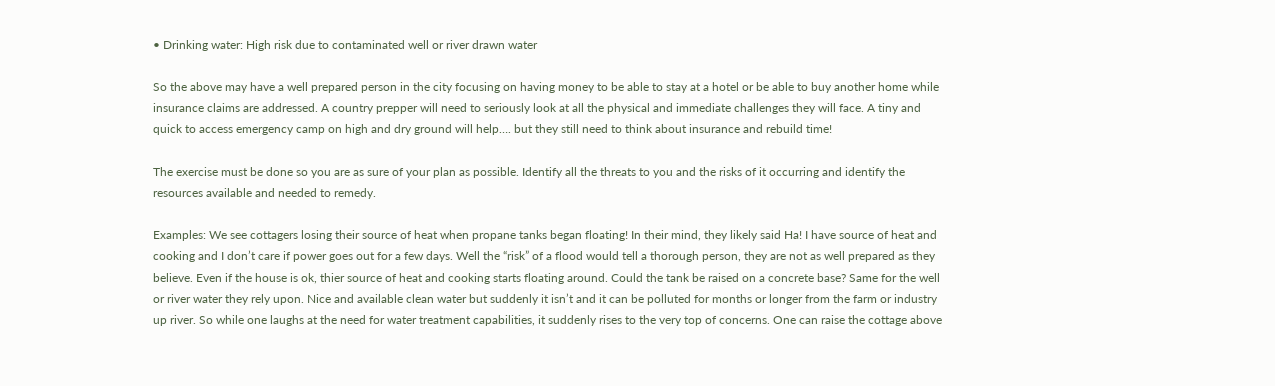• Drinking water: High risk due to contaminated well or river drawn water

So the above may have a well prepared person in the city focusing on having money to be able to stay at a hotel or be able to buy another home while insurance claims are addressed. A country prepper will need to seriously look at all the physical and immediate challenges they will face. A tiny and quick to access emergency camp on high and dry ground will help…. but they still need to think about insurance and rebuild time!

The exercise must be done so you are as sure of your plan as possible. Identify all the threats to you and the risks of it occurring and identify the resources available and needed to remedy.

Examples: We see cottagers losing their source of heat when propane tanks began floating! In their mind, they likely said Ha! I have source of heat and cooking and I don’t care if power goes out for a few days. Well the “risk” of a flood would tell a thorough person, they are not as well prepared as they believe. Even if the house is ok, thier source of heat and cooking starts floating around. Could the tank be raised on a concrete base? Same for the well or river water they rely upon. Nice and available clean water but suddenly it isn’t and it can be polluted for months or longer from the farm or industry up river. So while one laughs at the need for water treatment capabilities, it suddenly rises to the very top of concerns. One can raise the cottage above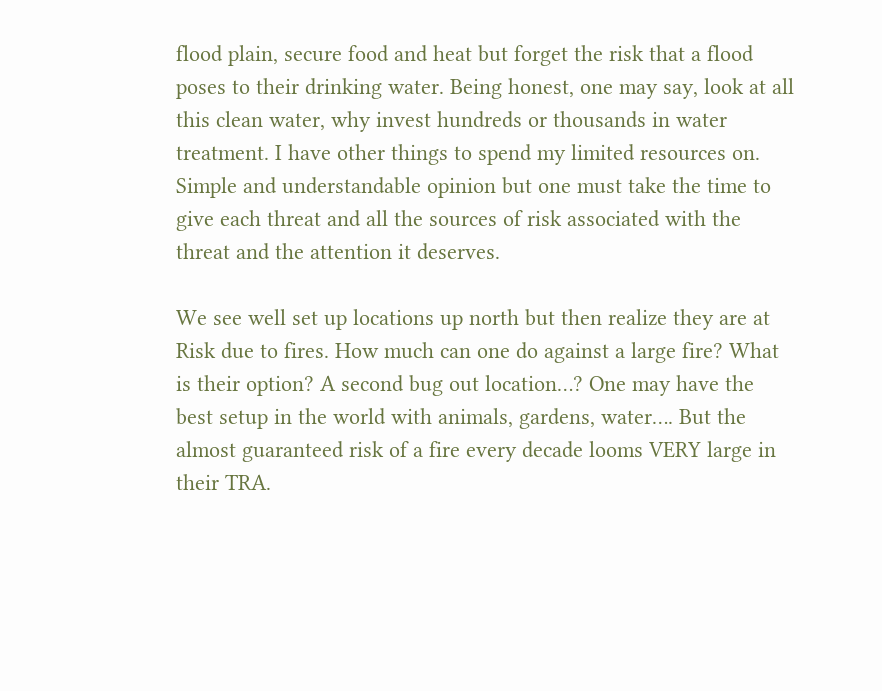flood plain, secure food and heat but forget the risk that a flood poses to their drinking water. Being honest, one may say, look at all this clean water, why invest hundreds or thousands in water treatment. I have other things to spend my limited resources on. Simple and understandable opinion but one must take the time to give each threat and all the sources of risk associated with the threat and the attention it deserves.

We see well set up locations up north but then realize they are at Risk due to fires. How much can one do against a large fire? What is their option? A second bug out location…? One may have the best setup in the world with animals, gardens, water…. But the almost guaranteed risk of a fire every decade looms VERY large in their TRA.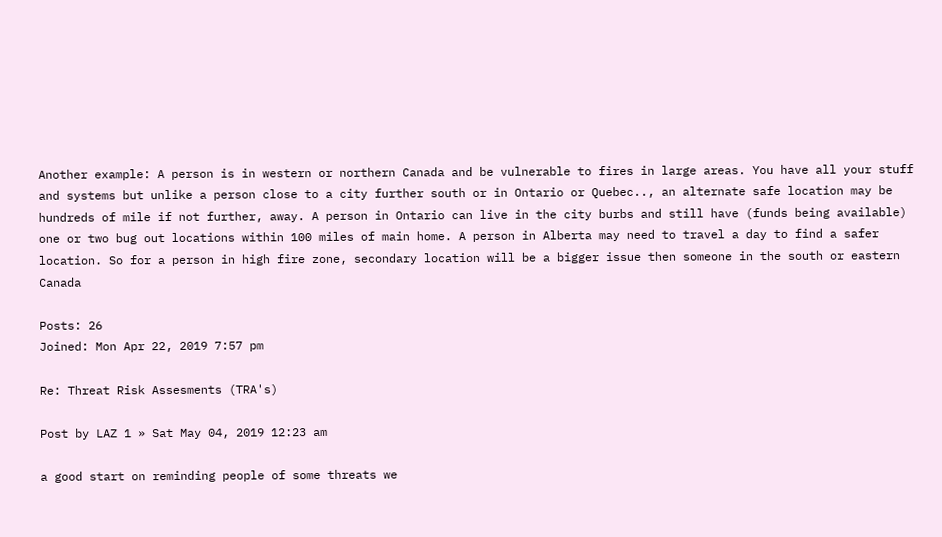Another example: A person is in western or northern Canada and be vulnerable to fires in large areas. You have all your stuff and systems but unlike a person close to a city further south or in Ontario or Quebec.., an alternate safe location may be hundreds of mile if not further, away. A person in Ontario can live in the city burbs and still have (funds being available) one or two bug out locations within 100 miles of main home. A person in Alberta may need to travel a day to find a safer location. So for a person in high fire zone, secondary location will be a bigger issue then someone in the south or eastern Canada

Posts: 26
Joined: Mon Apr 22, 2019 7:57 pm

Re: Threat Risk Assesments (TRA's)

Post by LAZ 1 » Sat May 04, 2019 12:23 am

a good start on reminding people of some threats we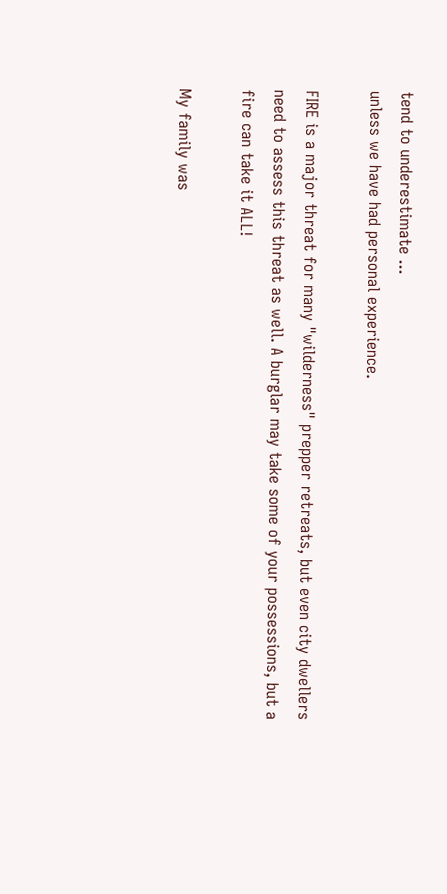tend to underestimate ...
unless we have had personal experience.

FIRE is a major threat for many "wilderness" prepper retreats, but even city dwellers need to assess this threat as well. A burglar may take some of your possessions, but a fire can take it ALL!

My family was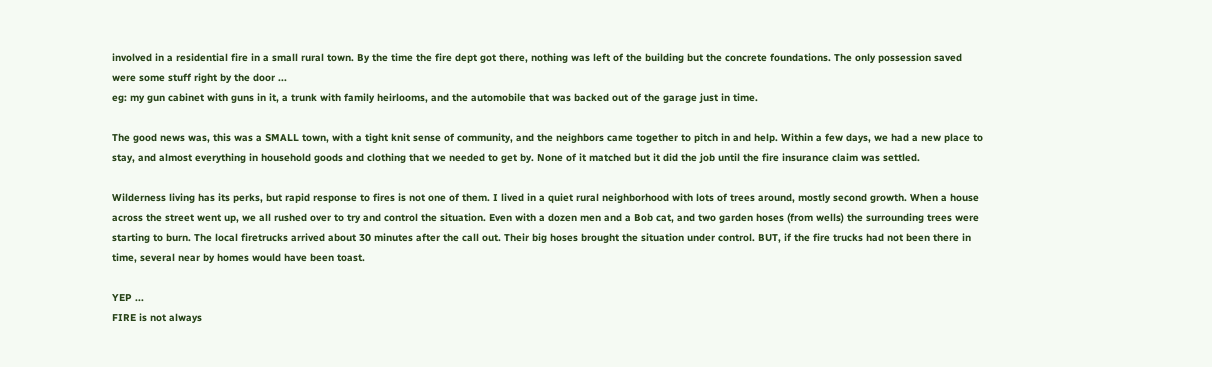involved in a residential fire in a small rural town. By the time the fire dept got there, nothing was left of the building but the concrete foundations. The only possession saved were some stuff right by the door ...
eg: my gun cabinet with guns in it, a trunk with family heirlooms, and the automobile that was backed out of the garage just in time.

The good news was, this was a SMALL town, with a tight knit sense of community, and the neighbors came together to pitch in and help. Within a few days, we had a new place to stay, and almost everything in household goods and clothing that we needed to get by. None of it matched but it did the job until the fire insurance claim was settled.

Wilderness living has its perks, but rapid response to fires is not one of them. I lived in a quiet rural neighborhood with lots of trees around, mostly second growth. When a house across the street went up, we all rushed over to try and control the situation. Even with a dozen men and a Bob cat, and two garden hoses (from wells) the surrounding trees were starting to burn. The local firetrucks arrived about 30 minutes after the call out. Their big hoses brought the situation under control. BUT, if the fire trucks had not been there in time, several near by homes would have been toast.

YEP ...
FIRE is not always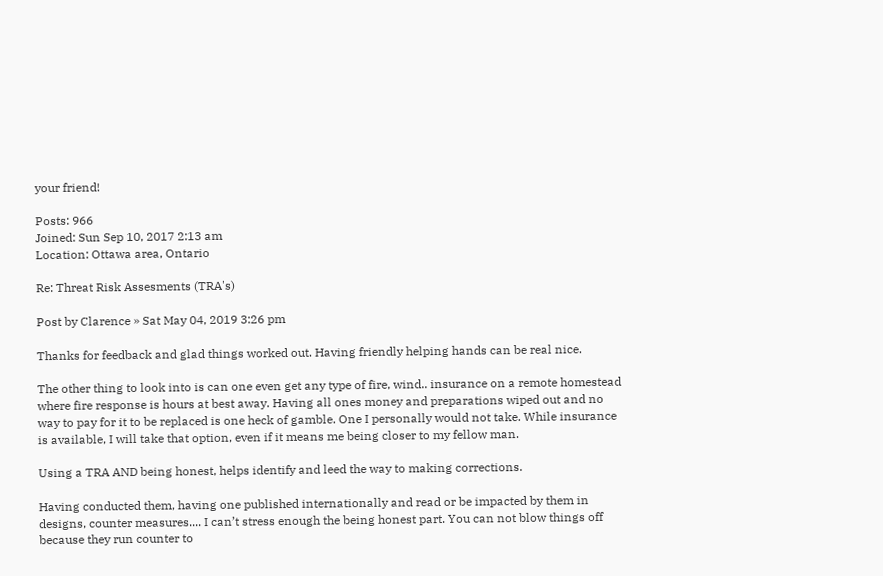your friend!

Posts: 966
Joined: Sun Sep 10, 2017 2:13 am
Location: Ottawa area, Ontario

Re: Threat Risk Assesments (TRA's)

Post by Clarence » Sat May 04, 2019 3:26 pm

Thanks for feedback and glad things worked out. Having friendly helping hands can be real nice.

The other thing to look into is can one even get any type of fire, wind.. insurance on a remote homestead where fire response is hours at best away. Having all ones money and preparations wiped out and no way to pay for it to be replaced is one heck of gamble. One I personally would not take. While insurance is available, I will take that option, even if it means me being closer to my fellow man.

Using a TRA AND being honest, helps identify and leed the way to making corrections.

Having conducted them, having one published internationally and read or be impacted by them in designs, counter measures.... I can’t stress enough the being honest part. You can not blow things off because they run counter to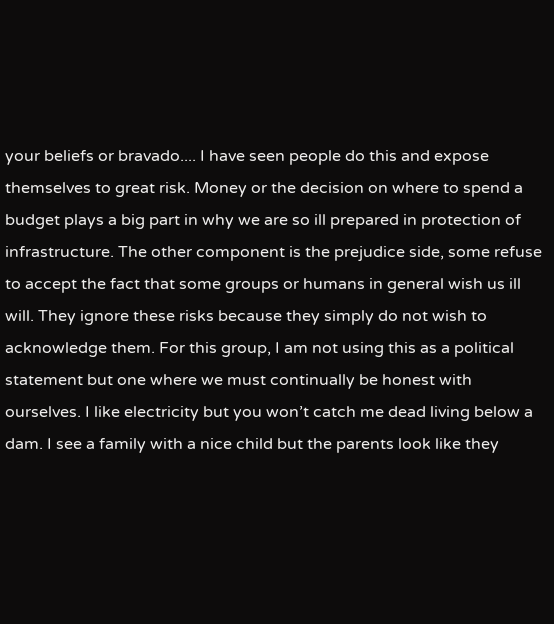your beliefs or bravado.... I have seen people do this and expose themselves to great risk. Money or the decision on where to spend a budget plays a big part in why we are so ill prepared in protection of infrastructure. The other component is the prejudice side, some refuse to accept the fact that some groups or humans in general wish us ill will. They ignore these risks because they simply do not wish to acknowledge them. For this group, I am not using this as a political statement but one where we must continually be honest with ourselves. I like electricity but you won’t catch me dead living below a dam. I see a family with a nice child but the parents look like they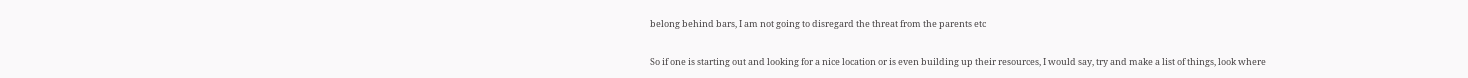belong behind bars, I am not going to disregard the threat from the parents etc

So if one is starting out and looking for a nice location or is even building up their resources, I would say, try and make a list of things, look where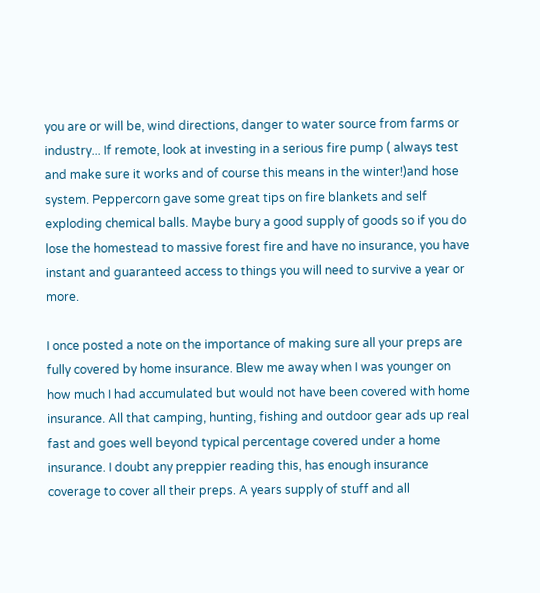you are or will be, wind directions, danger to water source from farms or industry... If remote, look at investing in a serious fire pump ( always test and make sure it works and of course this means in the winter!)and hose system. Peppercorn gave some great tips on fire blankets and self exploding chemical balls. Maybe bury a good supply of goods so if you do lose the homestead to massive forest fire and have no insurance, you have instant and guaranteed access to things you will need to survive a year or more.

I once posted a note on the importance of making sure all your preps are fully covered by home insurance. Blew me away when I was younger on how much I had accumulated but would not have been covered with home insurance. All that camping, hunting, fishing and outdoor gear ads up real fast and goes well beyond typical percentage covered under a home insurance. I doubt any preppier reading this, has enough insurance coverage to cover all their preps. A years supply of stuff and all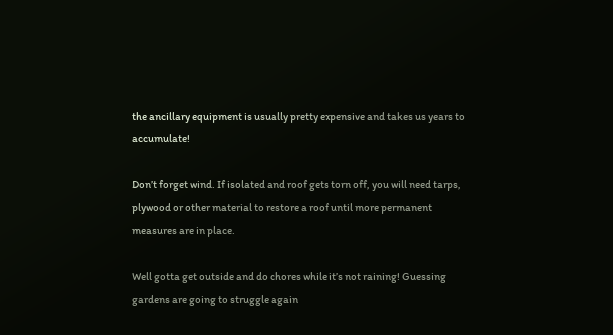the ancillary equipment is usually pretty expensive and takes us years to accumulate!

Don’t forget wind. If isolated and roof gets torn off, you will need tarps, plywood or other material to restore a roof until more permanent measures are in place.

Well gotta get outside and do chores while it’s not raining! Guessing gardens are going to struggle again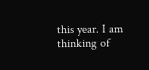this year. I am thinking of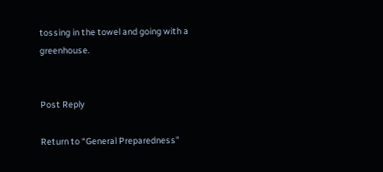tossing in the towel and going with a greenhouse.


Post Reply

Return to “General Preparedness”